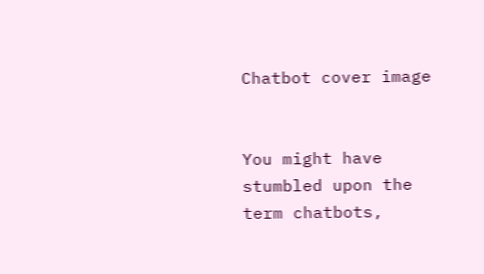Chatbot cover image


You might have stumbled upon the term chatbots,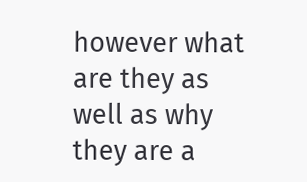however what are they as well as why they are a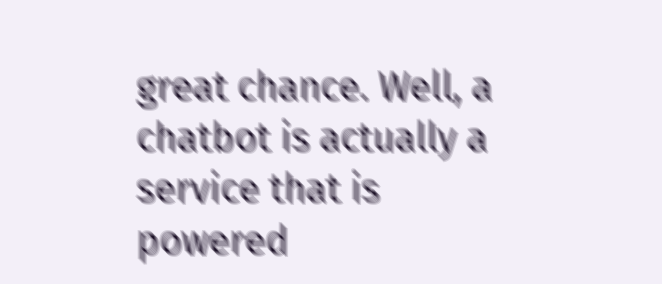great chance. Well, a chatbot is actually a service that is powered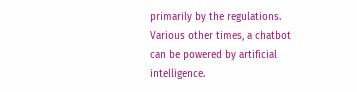primarily by the regulations. Various other times, a chatbot can be powered by artificial intelligence.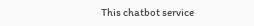This chatbot service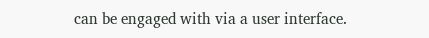can be engaged with via a user interface.